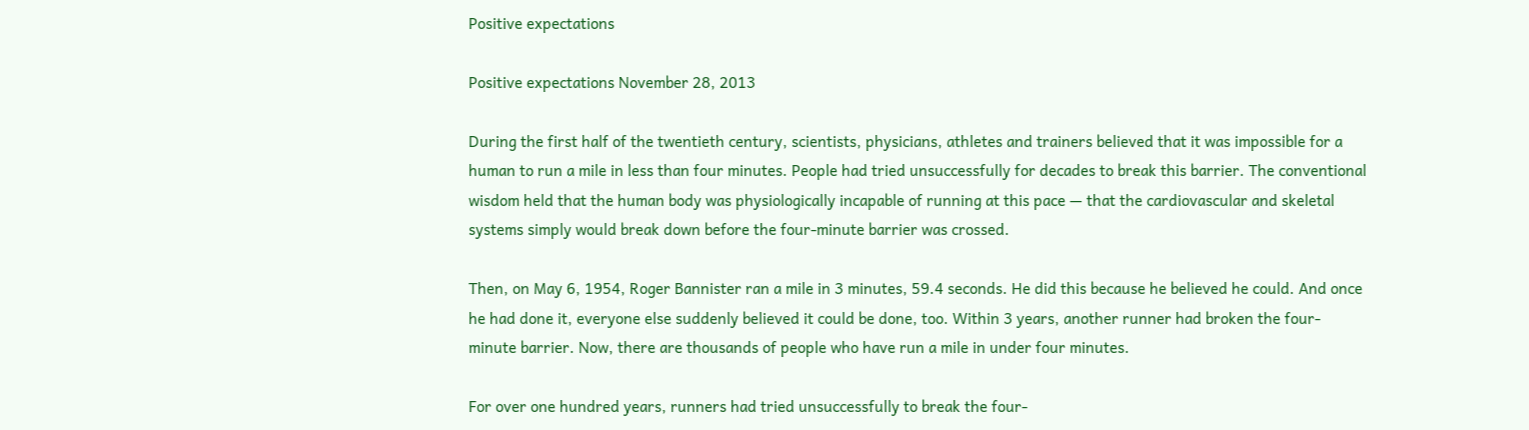Positive expectations

Positive expectations November 28, 2013

During the first half of the twentieth century, scientists, physicians, athletes and trainers believed that it was impossible for a human to run a mile in less than four minutes. People had tried unsuccessfully for decades to break this barrier. The conventional wisdom held that the human body was physiologically incapable of running at this pace — that the cardiovascular and skeletal systems simply would break down before the four-minute barrier was crossed.

Then, on May 6, 1954, Roger Bannister ran a mile in 3 minutes, 59.4 seconds. He did this because he believed he could. And once he had done it, everyone else suddenly believed it could be done, too. Within 3 years, another runner had broken the four-minute barrier. Now, there are thousands of people who have run a mile in under four minutes.

For over one hundred years, runners had tried unsuccessfully to break the four-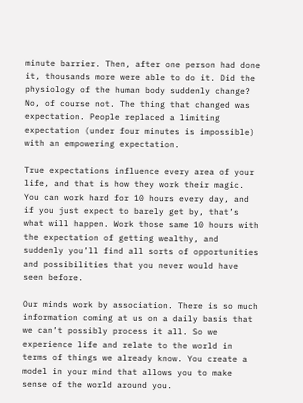minute barrier. Then, after one person had done it, thousands more were able to do it. Did the physiology of the human body suddenly change? No, of course not. The thing that changed was expectation. People replaced a limiting expectation (under four minutes is impossible) with an empowering expectation.

True expectations influence every area of your life, and that is how they work their magic. You can work hard for 10 hours every day, and if you just expect to barely get by, that’s what will happen. Work those same 10 hours with the expectation of getting wealthy, and suddenly you’ll find all sorts of opportunities and possibilities that you never would have seen before.

Our minds work by association. There is so much information coming at us on a daily basis that we can’t possibly process it all. So we experience life and relate to the world in terms of things we already know. You create a model in your mind that allows you to make sense of the world around you.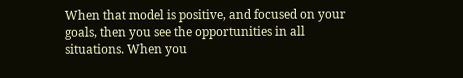When that model is positive, and focused on your goals, then you see the opportunities in all situations. When you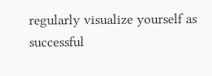regularly visualize yourself as successful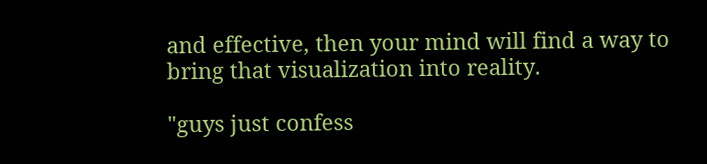and effective, then your mind will find a way to bring that visualization into reality.

"guys just confess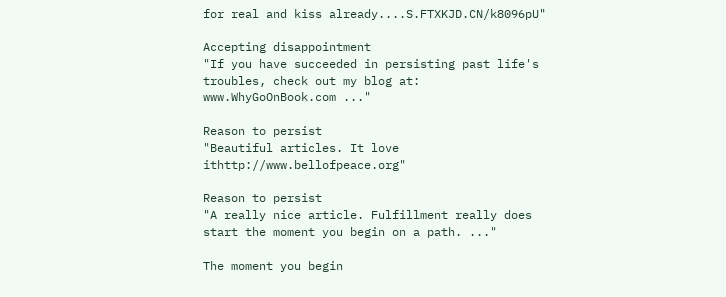for real and kiss already....S.FTXKJD.CN/k8096pU"

Accepting disappointment
"If you have succeeded in persisting past life's troubles, check out my blog at: www.WhyGoOnBook.com ..."

Reason to persist
"Beautiful articles. It love ithttp://www.bellofpeace.org"

Reason to persist
"A really nice article. Fulfillment really does start the moment you begin on a path. ..."

The moment you begin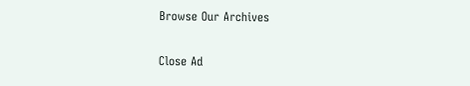Browse Our Archives

Close Ad